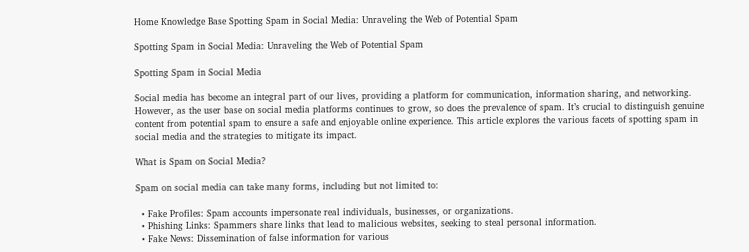Home Knowledge Base Spotting Spam in Social Media: Unraveling the Web of Potential Spam

Spotting Spam in Social Media: Unraveling the Web of Potential Spam

Spotting Spam in Social Media

Social media has become an integral part of our lives, providing a platform for communication, information sharing, and networking. However, as the user base on social media platforms continues to grow, so does the prevalence of spam. It’s crucial to distinguish genuine content from potential spam to ensure a safe and enjoyable online experience. This article explores the various facets of spotting spam in social media and the strategies to mitigate its impact.

What is Spam on Social Media?

Spam on social media can take many forms, including but not limited to:

  • Fake Profiles: Spam accounts impersonate real individuals, businesses, or organizations.
  • Phishing Links: Spammers share links that lead to malicious websites, seeking to steal personal information.
  • Fake News: Dissemination of false information for various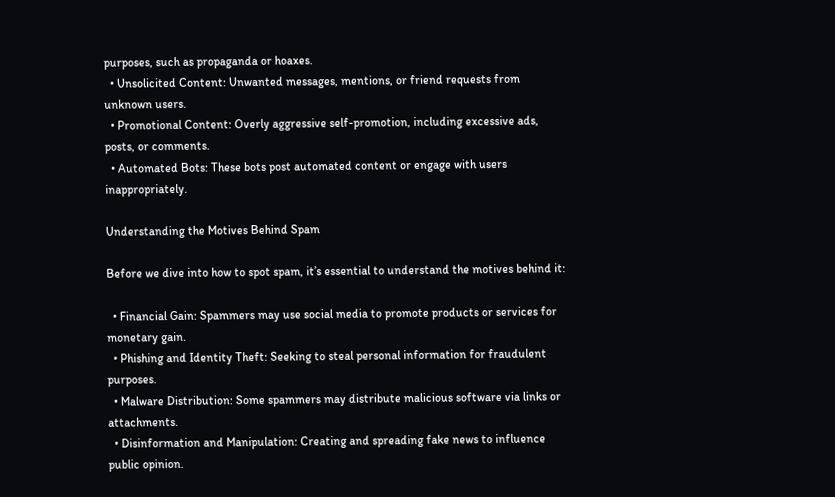purposes, such as propaganda or hoaxes.
  • Unsolicited Content: Unwanted messages, mentions, or friend requests from unknown users.
  • Promotional Content: Overly aggressive self-promotion, including excessive ads, posts, or comments.
  • Automated Bots: These bots post automated content or engage with users inappropriately.

Understanding the Motives Behind Spam

Before we dive into how to spot spam, it’s essential to understand the motives behind it:

  • Financial Gain: Spammers may use social media to promote products or services for monetary gain.
  • Phishing and Identity Theft: Seeking to steal personal information for fraudulent purposes.
  • Malware Distribution: Some spammers may distribute malicious software via links or attachments.
  • Disinformation and Manipulation: Creating and spreading fake news to influence public opinion.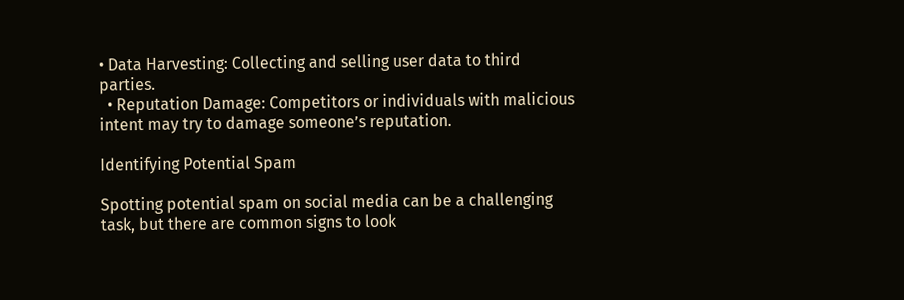• Data Harvesting: Collecting and selling user data to third parties.
  • Reputation Damage: Competitors or individuals with malicious intent may try to damage someone’s reputation.

Identifying Potential Spam

Spotting potential spam on social media can be a challenging task, but there are common signs to look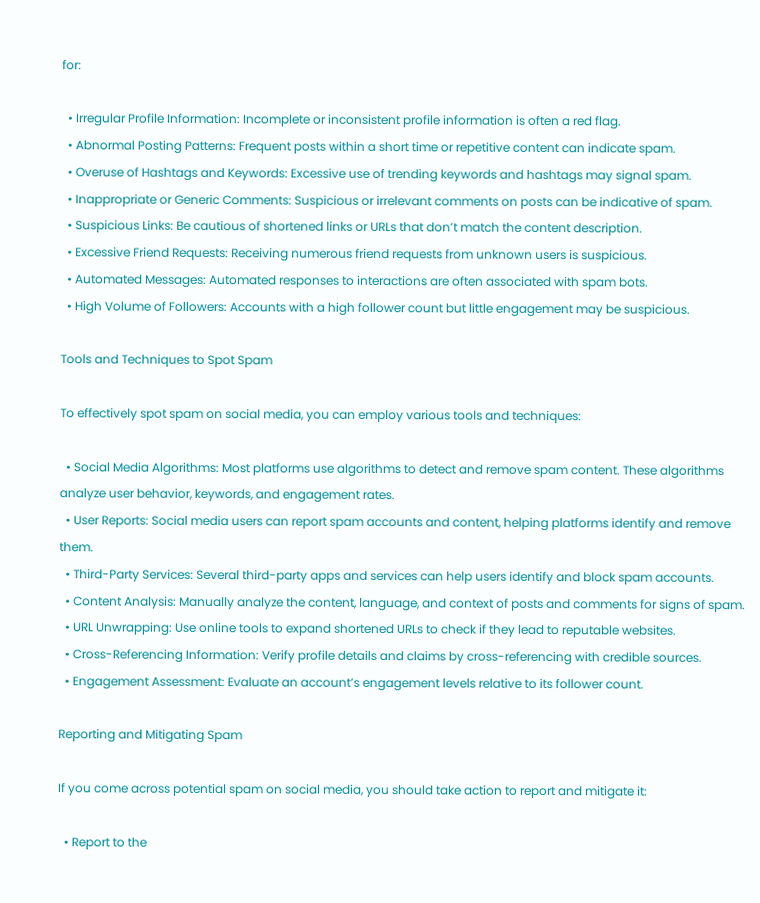for:

  • Irregular Profile Information: Incomplete or inconsistent profile information is often a red flag.
  • Abnormal Posting Patterns: Frequent posts within a short time or repetitive content can indicate spam.
  • Overuse of Hashtags and Keywords: Excessive use of trending keywords and hashtags may signal spam.
  • Inappropriate or Generic Comments: Suspicious or irrelevant comments on posts can be indicative of spam.
  • Suspicious Links: Be cautious of shortened links or URLs that don’t match the content description.
  • Excessive Friend Requests: Receiving numerous friend requests from unknown users is suspicious.
  • Automated Messages: Automated responses to interactions are often associated with spam bots.
  • High Volume of Followers: Accounts with a high follower count but little engagement may be suspicious.

Tools and Techniques to Spot Spam

To effectively spot spam on social media, you can employ various tools and techniques:

  • Social Media Algorithms: Most platforms use algorithms to detect and remove spam content. These algorithms analyze user behavior, keywords, and engagement rates.
  • User Reports: Social media users can report spam accounts and content, helping platforms identify and remove them.
  • Third-Party Services: Several third-party apps and services can help users identify and block spam accounts.
  • Content Analysis: Manually analyze the content, language, and context of posts and comments for signs of spam.
  • URL Unwrapping: Use online tools to expand shortened URLs to check if they lead to reputable websites.
  • Cross-Referencing Information: Verify profile details and claims by cross-referencing with credible sources.
  • Engagement Assessment: Evaluate an account’s engagement levels relative to its follower count.

Reporting and Mitigating Spam

If you come across potential spam on social media, you should take action to report and mitigate it:

  • Report to the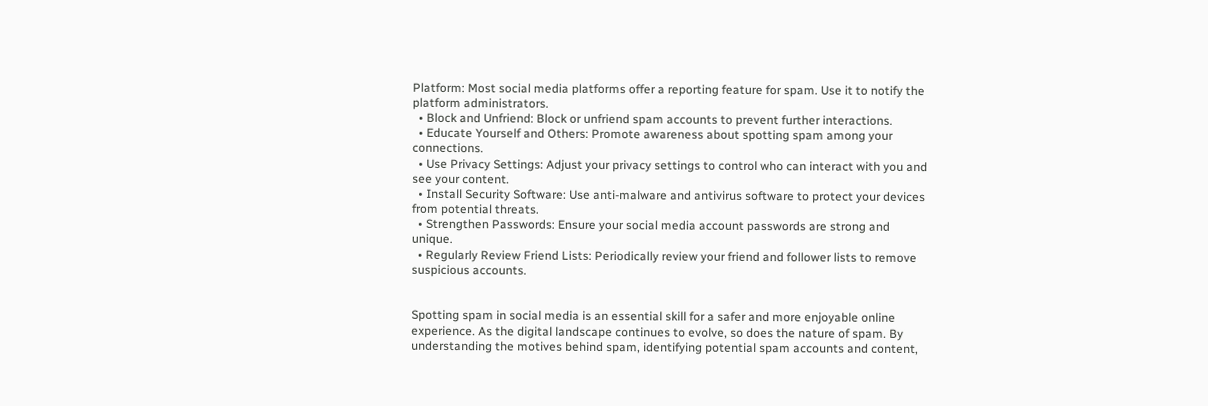Platform: Most social media platforms offer a reporting feature for spam. Use it to notify the platform administrators.
  • Block and Unfriend: Block or unfriend spam accounts to prevent further interactions.
  • Educate Yourself and Others: Promote awareness about spotting spam among your connections.
  • Use Privacy Settings: Adjust your privacy settings to control who can interact with you and see your content.
  • Install Security Software: Use anti-malware and antivirus software to protect your devices from potential threats.
  • Strengthen Passwords: Ensure your social media account passwords are strong and unique.
  • Regularly Review Friend Lists: Periodically review your friend and follower lists to remove suspicious accounts.


Spotting spam in social media is an essential skill for a safer and more enjoyable online experience. As the digital landscape continues to evolve, so does the nature of spam. By understanding the motives behind spam, identifying potential spam accounts and content,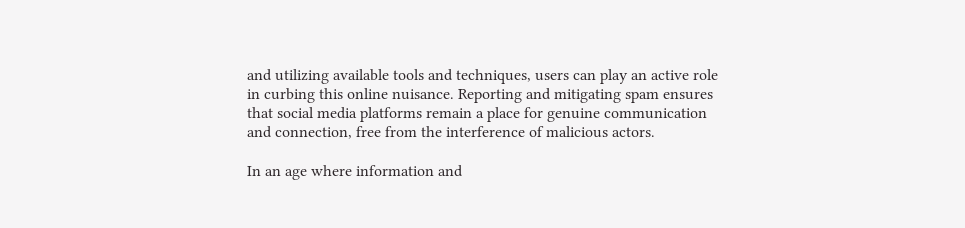and utilizing available tools and techniques, users can play an active role in curbing this online nuisance. Reporting and mitigating spam ensures that social media platforms remain a place for genuine communication and connection, free from the interference of malicious actors.

In an age where information and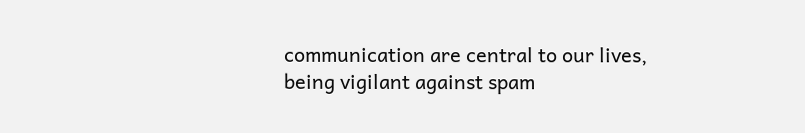communication are central to our lives, being vigilant against spam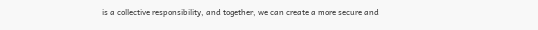is a collective responsibility, and together, we can create a more secure and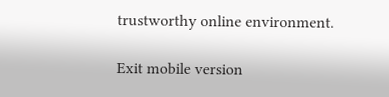trustworthy online environment.

Exit mobile version